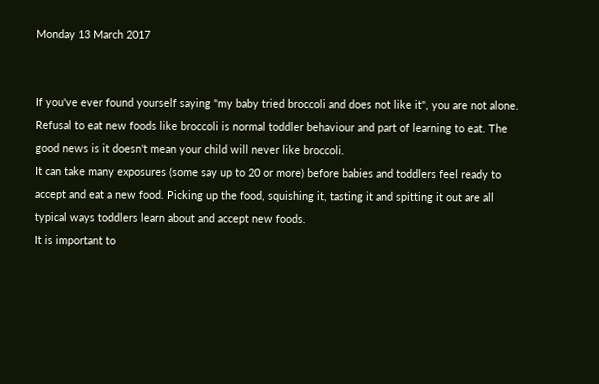Monday 13 March 2017


If you've ever found yourself saying "my baby tried broccoli and does not like it", you are not alone.
Refusal to eat new foods like broccoli is normal toddler behaviour and part of learning to eat. The good news is it doesn't mean your child will never like broccoli.
It can take many exposures (some say up to 20 or more) before babies and toddlers feel ready to accept and eat a new food. Picking up the food, squishing it, tasting it and spitting it out are all typical ways toddlers learn about and accept new foods.
It is important to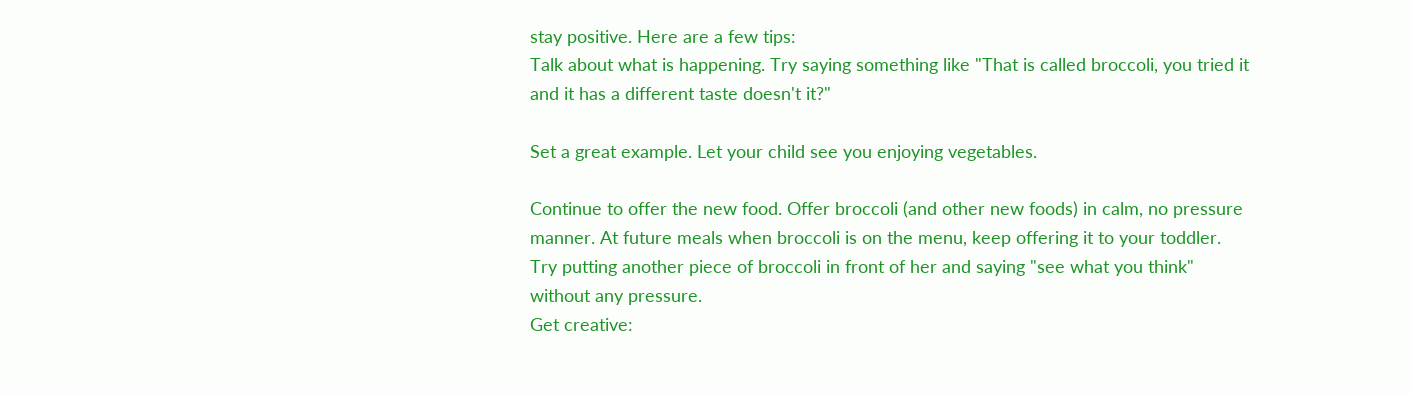stay positive. Here are a few tips:
Talk about what is happening. Try saying something like "That is called broccoli, you tried it and it has a different taste doesn't it?"

Set a great example. Let your child see you enjoying vegetables.

Continue to offer the new food. Offer broccoli (and other new foods) in calm, no pressure manner. At future meals when broccoli is on the menu, keep offering it to your toddler. Try putting another piece of broccoli in front of her and saying "see what you think" without any pressure.
Get creative: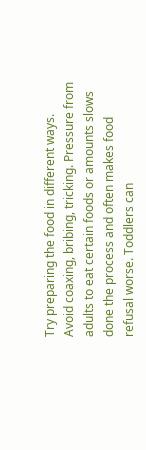Try preparing the food in different ways.
Avoid coaxing, bribing, tricking. Pressure from adults to eat certain foods or amounts slows done the process and often makes food refusal worse. Toddlers can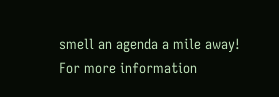smell an agenda a mile away!
For more information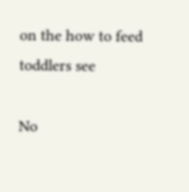on the how to feed toddlers see

No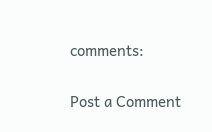comments:

Post a Comment